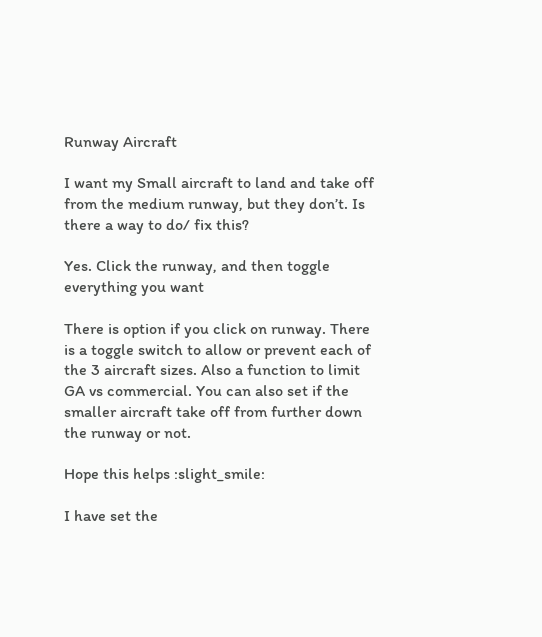Runway Aircraft

I want my Small aircraft to land and take off from the medium runway, but they don’t. Is there a way to do/ fix this?

Yes. Click the runway, and then toggle everything you want

There is option if you click on runway. There is a toggle switch to allow or prevent each of the 3 aircraft sizes. Also a function to limit GA vs commercial. You can also set if the smaller aircraft take off from further down the runway or not.

Hope this helps :slight_smile:

I have set the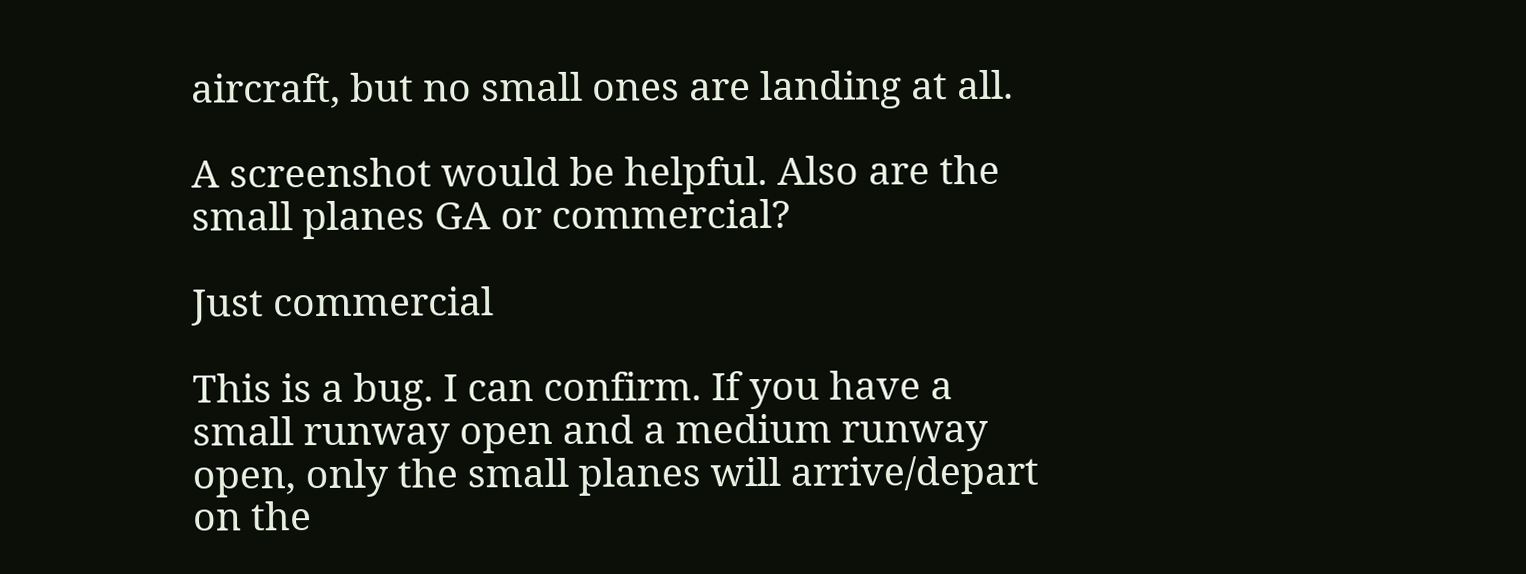aircraft, but no small ones are landing at all.

A screenshot would be helpful. Also are the small planes GA or commercial?

Just commercial

This is a bug. I can confirm. If you have a small runway open and a medium runway open, only the small planes will arrive/depart on the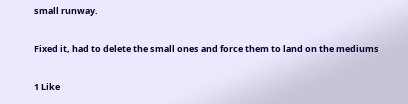small runway.

Fixed it, had to delete the small ones and force them to land on the mediums

1 Like